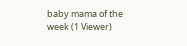baby mama of the week (1 Viewer)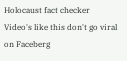Holocaust fact checker
Video's like this don't go viral on Faceberg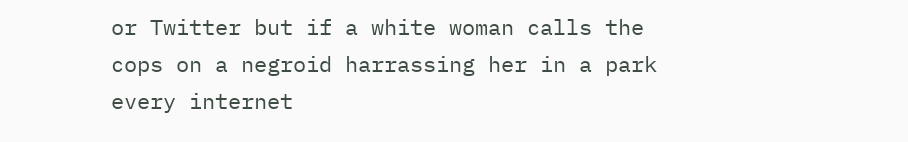or Twitter but if a white woman calls the cops on a negroid harrassing her in a park every internet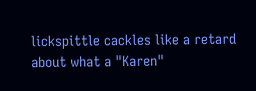lickspittle cackles like a retard about what a "Karen"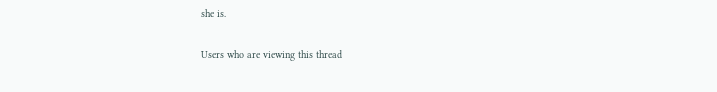she is.

Users who are viewing this thread